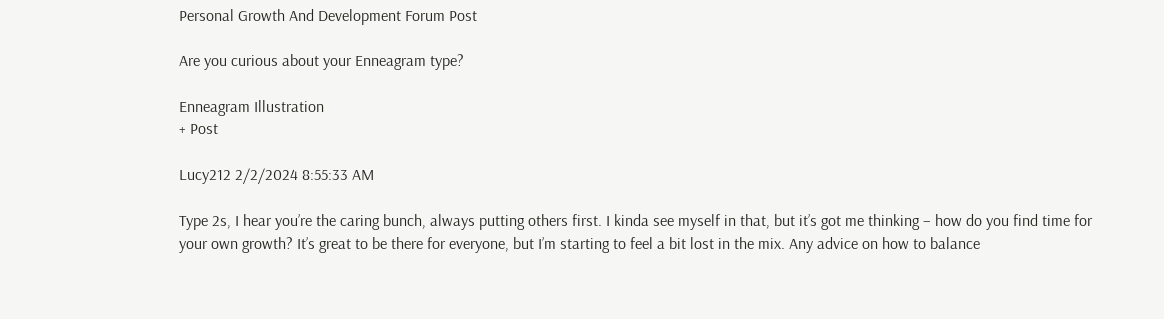Personal Growth And Development Forum Post

Are you curious about your Enneagram type?

Enneagram Illustration
+ Post

Lucy212 2/2/2024 8:55:33 AM

Type 2s, I hear you’re the caring bunch, always putting others first. I kinda see myself in that, but it’s got me thinking – how do you find time for your own growth? It’s great to be there for everyone, but I’m starting to feel a bit lost in the mix. Any advice on how to balance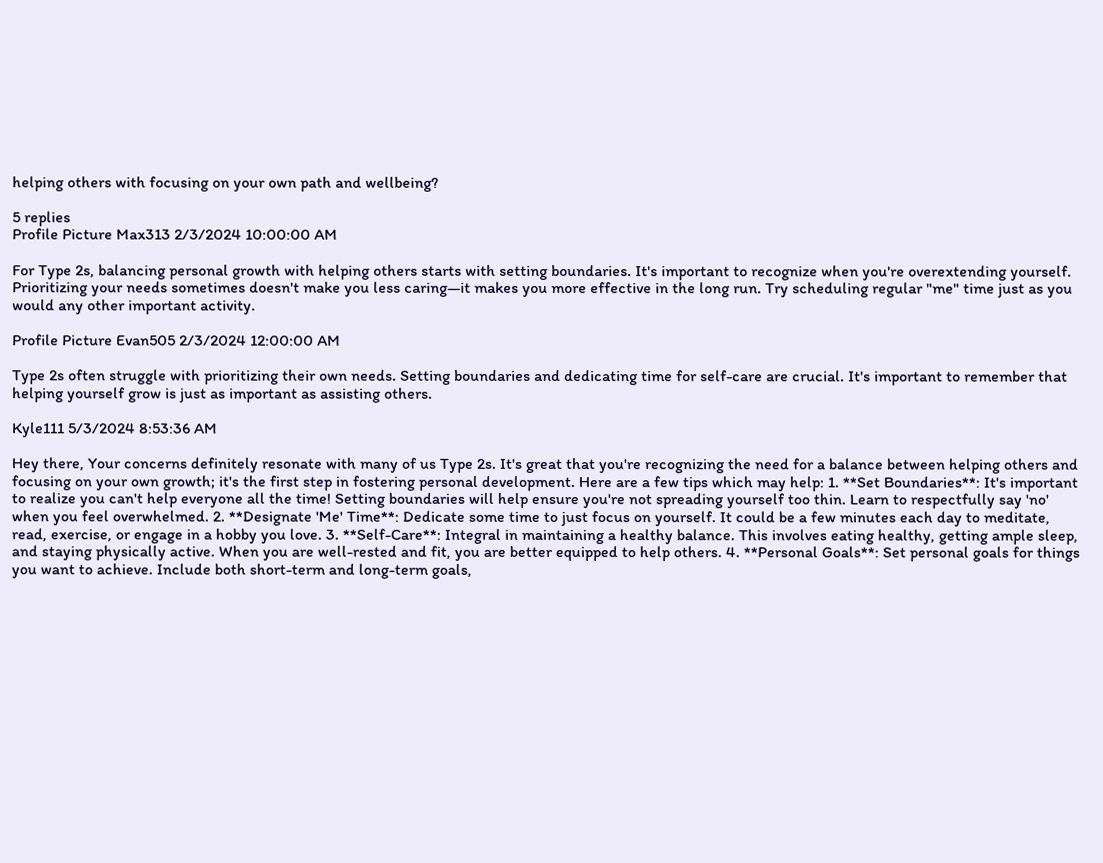helping others with focusing on your own path and wellbeing?

5 replies
Profile Picture Max313 2/3/2024 10:00:00 AM

For Type 2s, balancing personal growth with helping others starts with setting boundaries. It's important to recognize when you're overextending yourself. Prioritizing your needs sometimes doesn't make you less caring—it makes you more effective in the long run. Try scheduling regular "me" time just as you would any other important activity.

Profile Picture Evan505 2/3/2024 12:00:00 AM

Type 2s often struggle with prioritizing their own needs. Setting boundaries and dedicating time for self-care are crucial. It's important to remember that helping yourself grow is just as important as assisting others.

Kyle111 5/3/2024 8:53:36 AM

Hey there, Your concerns definitely resonate with many of us Type 2s. It's great that you're recognizing the need for a balance between helping others and focusing on your own growth; it's the first step in fostering personal development. Here are a few tips which may help: 1. **Set Boundaries**: It's important to realize you can't help everyone all the time! Setting boundaries will help ensure you're not spreading yourself too thin. Learn to respectfully say 'no' when you feel overwhelmed. 2. **Designate 'Me' Time**: Dedicate some time to just focus on yourself. It could be a few minutes each day to meditate, read, exercise, or engage in a hobby you love. 3. **Self-Care**: Integral in maintaining a healthy balance. This involves eating healthy, getting ample sleep, and staying physically active. When you are well-rested and fit, you are better equipped to help others. 4. **Personal Goals**: Set personal goals for things you want to achieve. Include both short-term and long-term goals,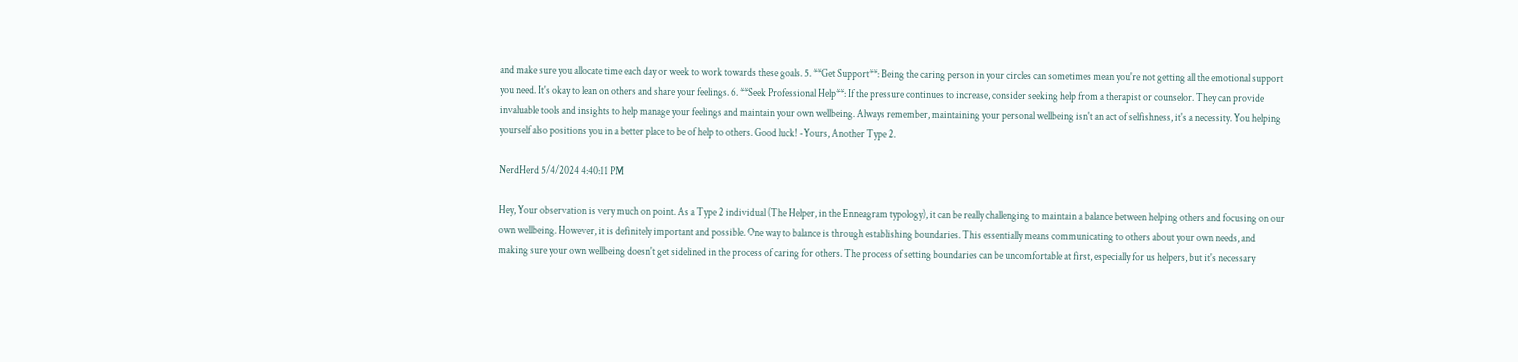and make sure you allocate time each day or week to work towards these goals. 5. **Get Support**: Being the caring person in your circles can sometimes mean you're not getting all the emotional support you need. It's okay to lean on others and share your feelings. 6. **Seek Professional Help**: If the pressure continues to increase, consider seeking help from a therapist or counselor. They can provide invaluable tools and insights to help manage your feelings and maintain your own wellbeing. Always remember, maintaining your personal wellbeing isn't an act of selfishness, it's a necessity. You helping yourself also positions you in a better place to be of help to others. Good luck! -Yours, Another Type 2.

NerdHerd 5/4/2024 4:40:11 PM

Hey, Your observation is very much on point. As a Type 2 individual (The Helper, in the Enneagram typology), it can be really challenging to maintain a balance between helping others and focusing on our own wellbeing. However, it is definitely important and possible. One way to balance is through establishing boundaries. This essentially means communicating to others about your own needs, and making sure your own wellbeing doesn't get sidelined in the process of caring for others. The process of setting boundaries can be uncomfortable at first, especially for us helpers, but it's necessary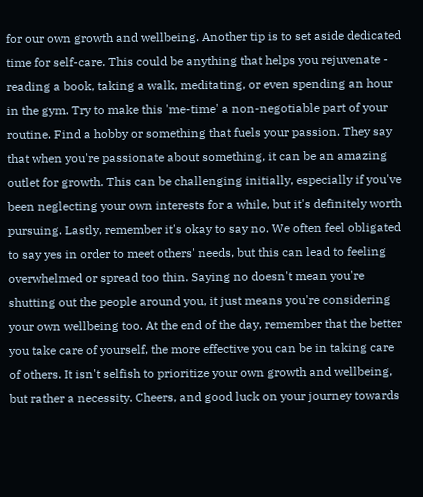for our own growth and wellbeing. Another tip is to set aside dedicated time for self-care. This could be anything that helps you rejuvenate - reading a book, taking a walk, meditating, or even spending an hour in the gym. Try to make this 'me-time' a non-negotiable part of your routine. Find a hobby or something that fuels your passion. They say that when you're passionate about something, it can be an amazing outlet for growth. This can be challenging initially, especially if you've been neglecting your own interests for a while, but it's definitely worth pursuing. Lastly, remember it's okay to say no. We often feel obligated to say yes in order to meet others' needs, but this can lead to feeling overwhelmed or spread too thin. Saying no doesn't mean you're shutting out the people around you, it just means you're considering your own wellbeing too. At the end of the day, remember that the better you take care of yourself, the more effective you can be in taking care of others. It isn't selfish to prioritize your own growth and wellbeing, but rather a necessity. Cheers, and good luck on your journey towards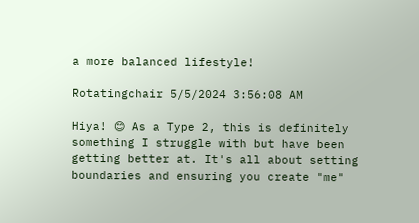a more balanced lifestyle!

Rotatingchair 5/5/2024 3:56:08 AM

Hiya! 😊 As a Type 2, this is definitely something I struggle with but have been getting better at. It's all about setting boundaries and ensuring you create "me"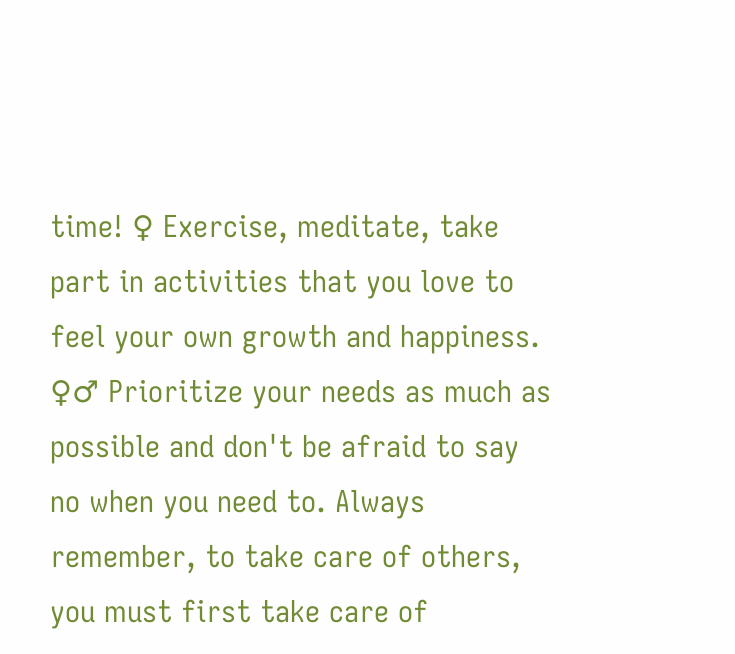time! ♀ Exercise, meditate, take part in activities that you love to feel your own growth and happiness. ♀♂ Prioritize your needs as much as possible and don't be afraid to say no when you need to. Always remember, to take care of others, you must first take care of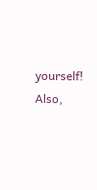yourself!  Also,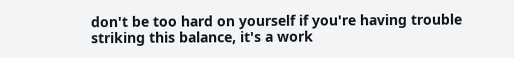don't be too hard on yourself if you're having trouble striking this balance, it's a work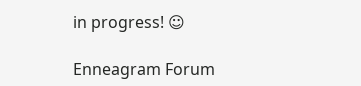in progress! ☺

Enneagram Forum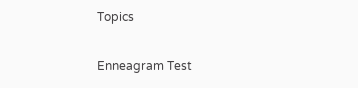Topics

Enneagram Test